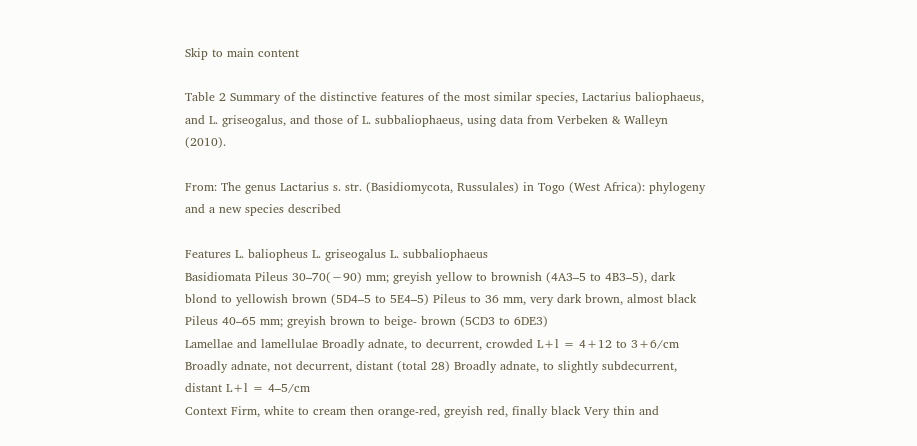Skip to main content

Table 2 Summary of the distinctive features of the most similar species, Lactarius baliophaeus, and L. griseogalus, and those of L. subbaliophaeus, using data from Verbeken & Walleyn (2010).

From: The genus Lactarius s. str. (Basidiomycota, Russulales) in Togo (West Africa): phylogeny and a new species described

Features L. baliopheus L. griseogalus L. subbaliophaeus
Basidiomata Pileus 30–70(−90) mm; greyish yellow to brownish (4A3–5 to 4B3–5), dark blond to yellowish brown (5D4–5 to 5E4–5) Pileus to 36 mm, very dark brown, almost black Pileus 40–65 mm; greyish brown to beige- brown (5CD3 to 6DE3)
Lamellae and lamellulae Broadly adnate, to decurrent, crowded L+l = 4+12 to 3+6/cm Broadly adnate, not decurrent, distant (total 28) Broadly adnate, to slightly subdecurrent, distant L+l = 4–5/cm
Context Firm, white to cream then orange-red, greyish red, finally black Very thin and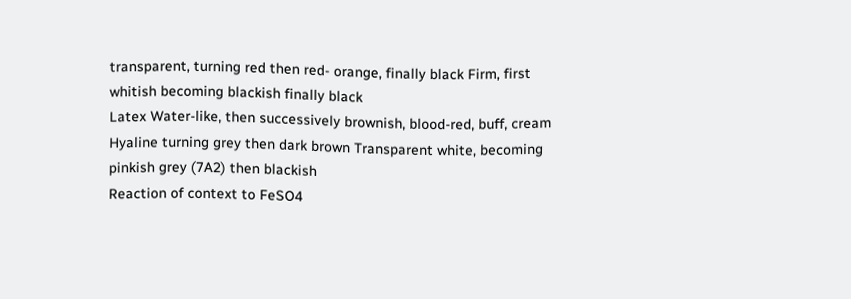transparent, turning red then red- orange, finally black Firm, first whitish becoming blackish finally black
Latex Water-like, then successively brownish, blood-red, buff, cream Hyaline turning grey then dark brown Transparent white, becoming pinkish grey (7A2) then blackish
Reaction of context to FeSO4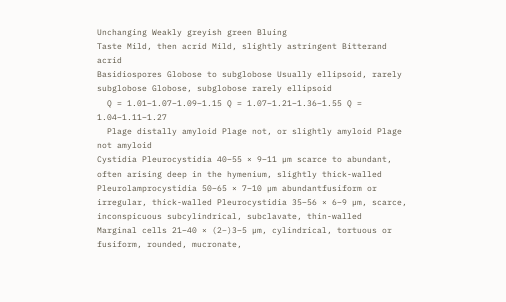Unchanging Weakly greyish green Bluing
Taste Mild, then acrid Mild, slightly astringent Bitterand acrid
Basidiospores Globose to subglobose Usually ellipsoid, rarely subglobose Globose, subglobose rarely ellipsoid
  Q = 1.01–1.07–1.09–1.15 Q = 1.07–1.21–1.36–1.55 Q = 1.04–1.11–1.27
  Plage distally amyloid Plage not, or slightly amyloid Plage not amyloid
Cystidia Pleurocystidia 40–55 × 9–11 µm scarce to abundant, often arising deep in the hymenium, slightly thick-walled Pleurolamprocystidia 50–65 × 7–10 µm abundantfusiform or irregular, thick-walled Pleurocystidia 35–56 × 6–9 µm, scarce, inconspicuous subcylindrical, subclavate, thin-walled
Marginal cells 21–40 × (2−)3–5 µm, cylindrical, tortuous or fusiform, rounded, mucronate,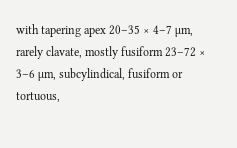with tapering apex 20–35 × 4–7 µm, rarely clavate, mostly fusiform 23–72 × 3–6 µm, subcylindical, fusiform or tortuous,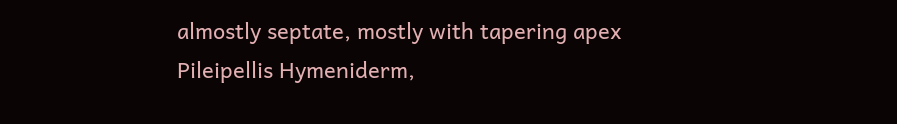almostly septate, mostly with tapering apex
Pileipellis Hymeniderm,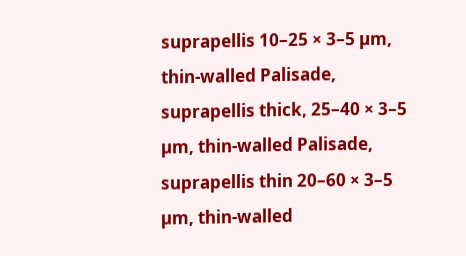suprapellis 10–25 × 3–5 µm, thin-walled Palisade, suprapellis thick, 25–40 × 3–5 µm, thin-walled Palisade, suprapellis thin 20–60 × 3–5 µm, thin-walled